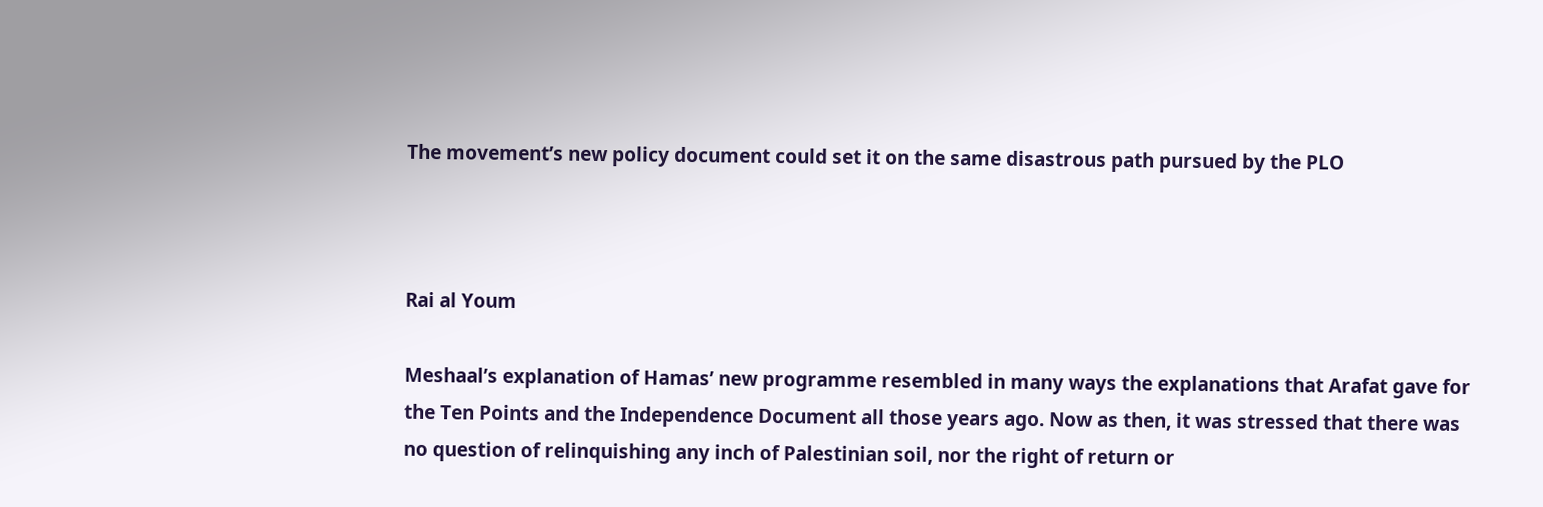The movement’s new policy document could set it on the same disastrous path pursued by the PLO



Rai al Youm

Meshaal’s explanation of Hamas’ new programme resembled in many ways the explanations that Arafat gave for the Ten Points and the Independence Document all those years ago. Now as then, it was stressed that there was no question of relinquishing any inch of Palestinian soil, nor the right of return or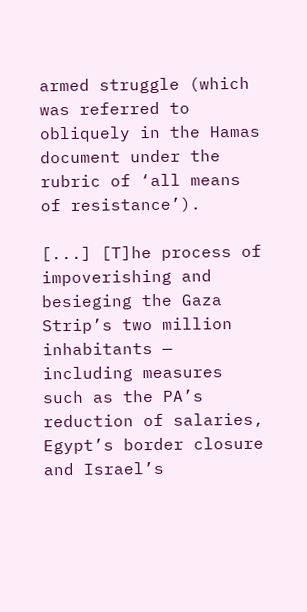armed struggle (which was referred to obliquely in the Hamas document under the rubric of ‘all means of resistance’).

[...] [T]he process of impoverishing and besieging the Gaza Strip’s two million inhabitants — including measures such as the PA’s reduction of salaries, Egypt’s border closure and Israel’s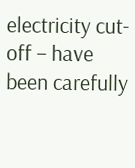electricity cut-off – have been carefully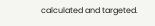calculated and targeted.